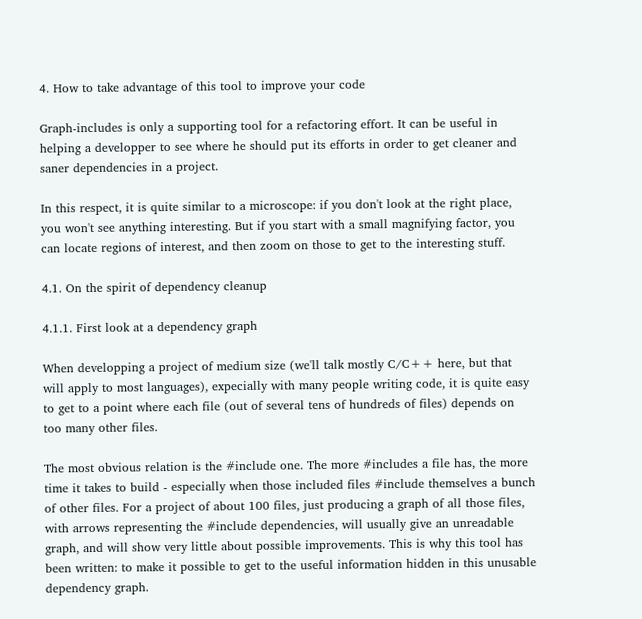4. How to take advantage of this tool to improve your code

Graph-includes is only a supporting tool for a refactoring effort. It can be useful in helping a developper to see where he should put its efforts in order to get cleaner and saner dependencies in a project.

In this respect, it is quite similar to a microscope: if you don't look at the right place, you won't see anything interesting. But if you start with a small magnifying factor, you can locate regions of interest, and then zoom on those to get to the interesting stuff.

4.1. On the spirit of dependency cleanup

4.1.1. First look at a dependency graph

When developping a project of medium size (we'll talk mostly C/C++ here, but that will apply to most languages), expecially with many people writing code, it is quite easy to get to a point where each file (out of several tens of hundreds of files) depends on too many other files.

The most obvious relation is the #include one. The more #includes a file has, the more time it takes to build - especially when those included files #include themselves a bunch of other files. For a project of about 100 files, just producing a graph of all those files, with arrows representing the #include dependencies, will usually give an unreadable graph, and will show very little about possible improvements. This is why this tool has been written: to make it possible to get to the useful information hidden in this unusable dependency graph.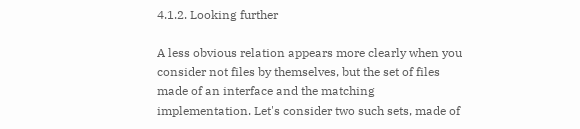4.1.2. Looking further

A less obvious relation appears more clearly when you consider not files by themselves, but the set of files made of an interface and the matching implementation. Let's consider two such sets, made of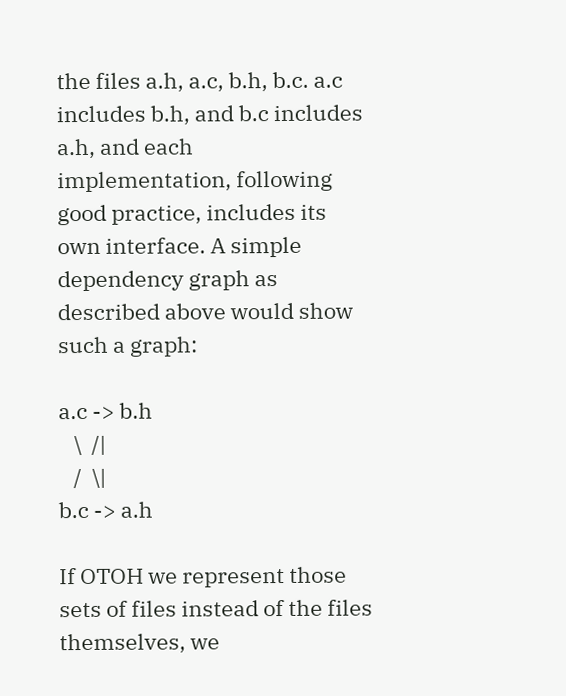the files a.h, a.c, b.h, b.c. a.c includes b.h, and b.c includes a.h, and each implementation, following good practice, includes its own interface. A simple dependency graph as described above would show such a graph:

a.c -> b.h
   \  /|
   /  \|
b.c -> a.h

If OTOH we represent those sets of files instead of the files themselves, we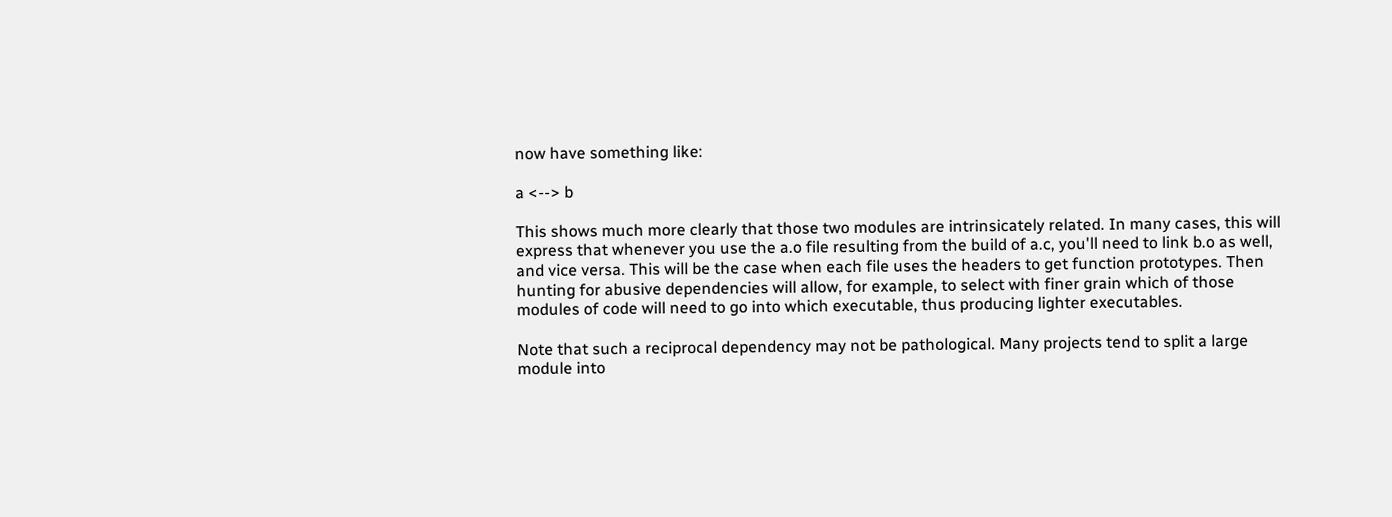now have something like:

a <--> b

This shows much more clearly that those two modules are intrinsicately related. In many cases, this will express that whenever you use the a.o file resulting from the build of a.c, you'll need to link b.o as well, and vice versa. This will be the case when each file uses the headers to get function prototypes. Then hunting for abusive dependencies will allow, for example, to select with finer grain which of those modules of code will need to go into which executable, thus producing lighter executables.

Note that such a reciprocal dependency may not be pathological. Many projects tend to split a large module into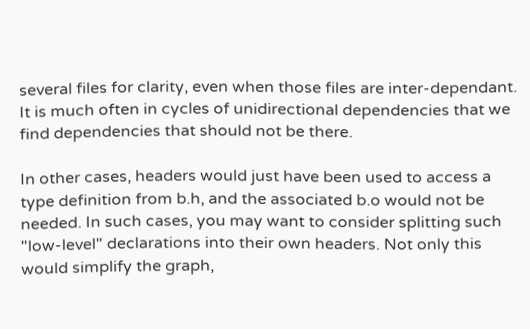several files for clarity, even when those files are inter-dependant. It is much often in cycles of unidirectional dependencies that we find dependencies that should not be there.

In other cases, headers would just have been used to access a type definition from b.h, and the associated b.o would not be needed. In such cases, you may want to consider splitting such "low-level" declarations into their own headers. Not only this would simplify the graph,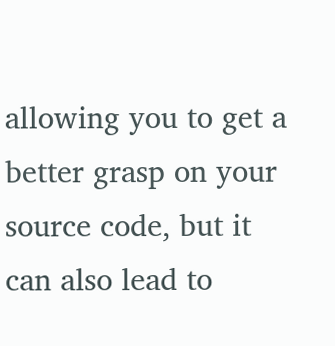allowing you to get a better grasp on your source code, but it can also lead to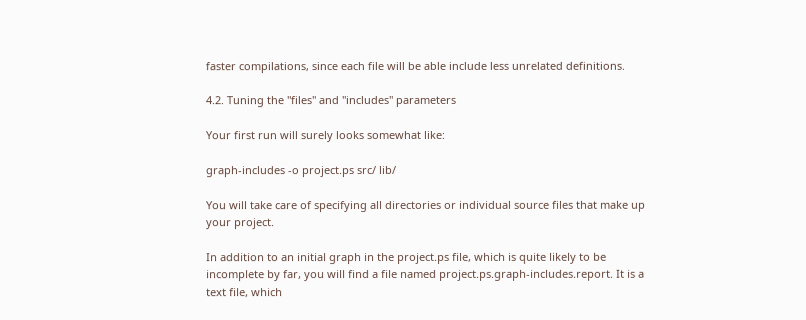faster compilations, since each file will be able include less unrelated definitions.

4.2. Tuning the "files" and "includes" parameters

Your first run will surely looks somewhat like:

graph-includes -o project.ps src/ lib/

You will take care of specifying all directories or individual source files that make up your project.

In addition to an initial graph in the project.ps file, which is quite likely to be incomplete by far, you will find a file named project.ps.graph-includes.report. It is a text file, which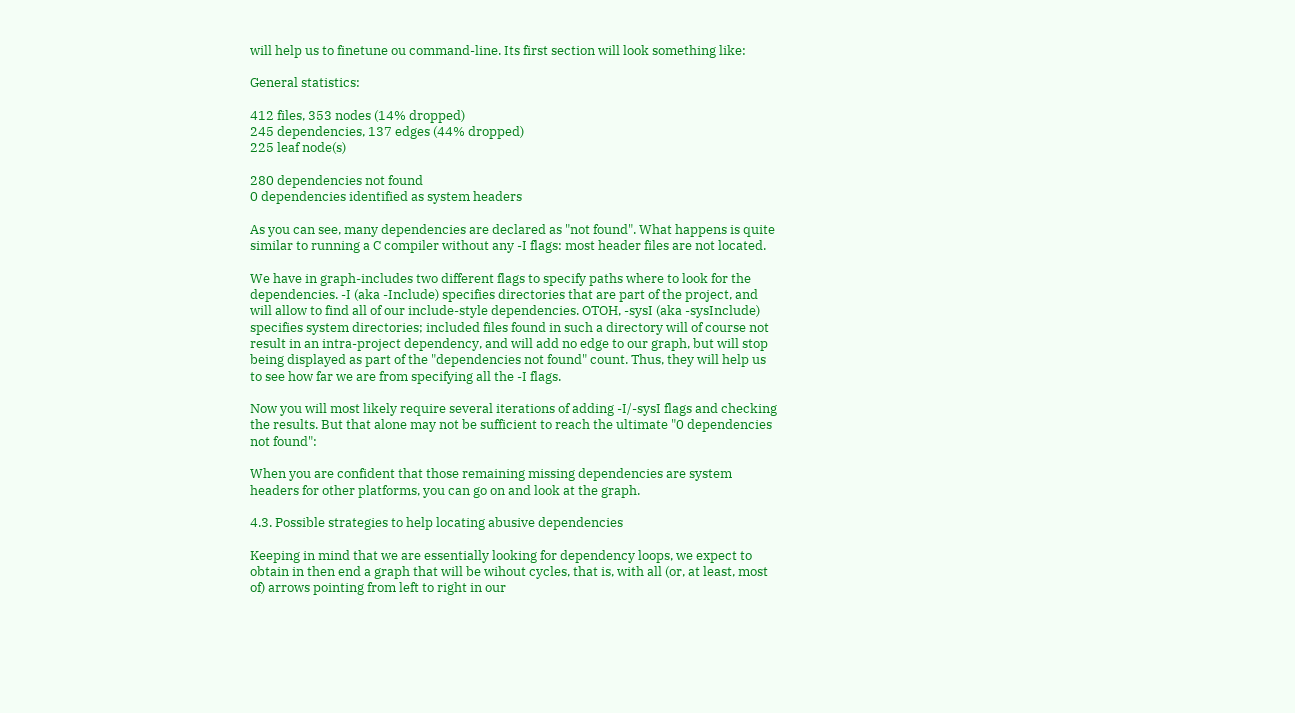will help us to finetune ou command-line. Its first section will look something like:

General statistics:

412 files, 353 nodes (14% dropped)
245 dependencies, 137 edges (44% dropped)
225 leaf node(s)

280 dependencies not found
0 dependencies identified as system headers

As you can see, many dependencies are declared as "not found". What happens is quite similar to running a C compiler without any -I flags: most header files are not located.

We have in graph-includes two different flags to specify paths where to look for the dependencies. -I (aka -Include) specifies directories that are part of the project, and will allow to find all of our include-style dependencies. OTOH, -sysI (aka -sysInclude) specifies system directories; included files found in such a directory will of course not result in an intra-project dependency, and will add no edge to our graph, but will stop being displayed as part of the "dependencies not found" count. Thus, they will help us to see how far we are from specifying all the -I flags.

Now you will most likely require several iterations of adding -I/-sysI flags and checking the results. But that alone may not be sufficient to reach the ultimate "0 dependencies not found":

When you are confident that those remaining missing dependencies are system headers for other platforms, you can go on and look at the graph.

4.3. Possible strategies to help locating abusive dependencies

Keeping in mind that we are essentially looking for dependency loops, we expect to obtain in then end a graph that will be wihout cycles, that is, with all (or, at least, most of) arrows pointing from left to right in our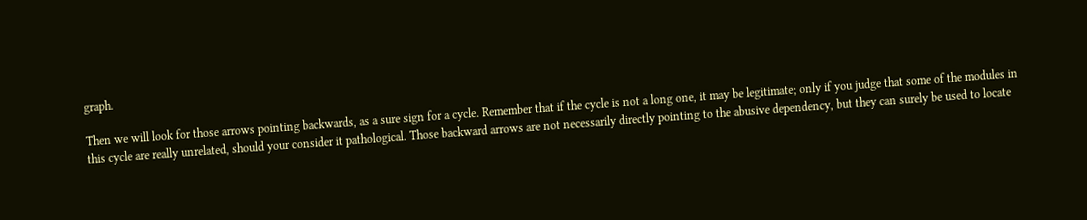graph.

Then we will look for those arrows pointing backwards, as a sure sign for a cycle. Remember that if the cycle is not a long one, it may be legitimate; only if you judge that some of the modules in this cycle are really unrelated, should your consider it pathological. Those backward arrows are not necessarily directly pointing to the abusive dependency, but they can surely be used to locate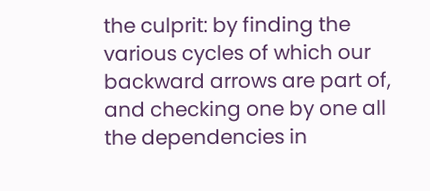the culprit: by finding the various cycles of which our backward arrows are part of, and checking one by one all the dependencies in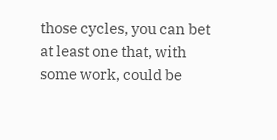those cycles, you can bet at least one that, with some work, could be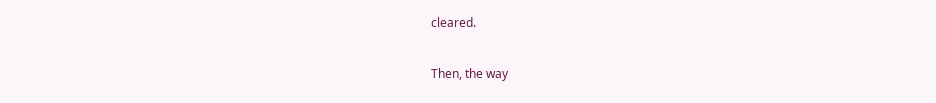cleared.

Then, the way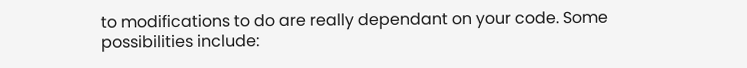to modifications to do are really dependant on your code. Some possibilities include: